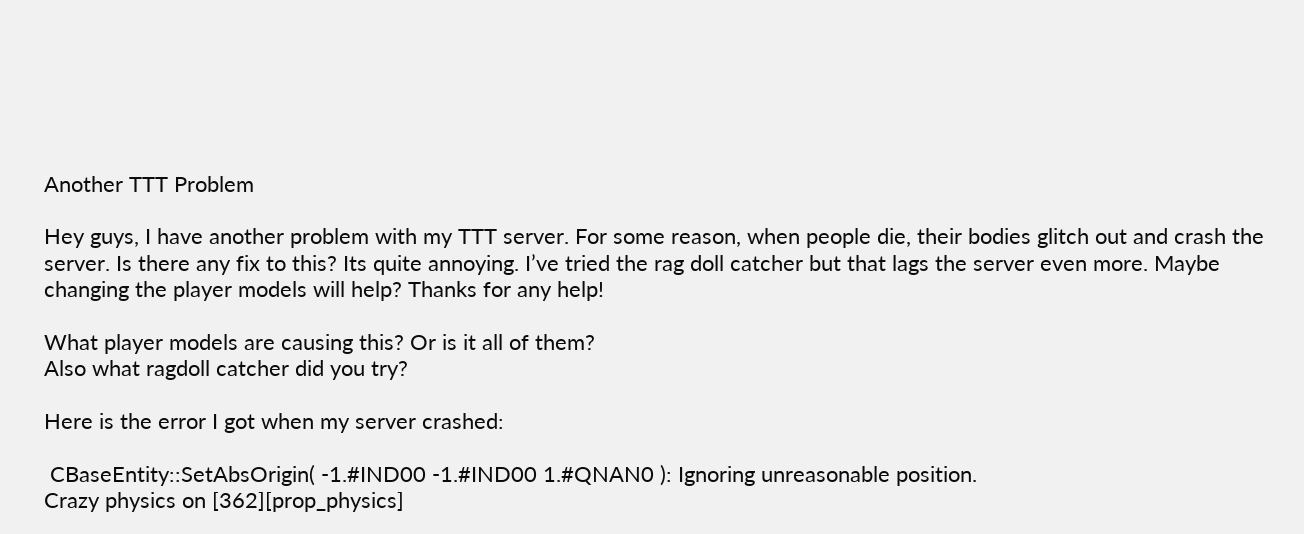Another TTT Problem

Hey guys, I have another problem with my TTT server. For some reason, when people die, their bodies glitch out and crash the server. Is there any fix to this? Its quite annoying. I’ve tried the rag doll catcher but that lags the server even more. Maybe changing the player models will help? Thanks for any help!

What player models are causing this? Or is it all of them?
Also what ragdoll catcher did you try?

Here is the error I got when my server crashed:

 CBaseEntity::SetAbsOrigin( -1.#IND00 -1.#IND00 1.#QNAN0 ): Ignoring unreasonable position.
Crazy physics on [362][prop_physics]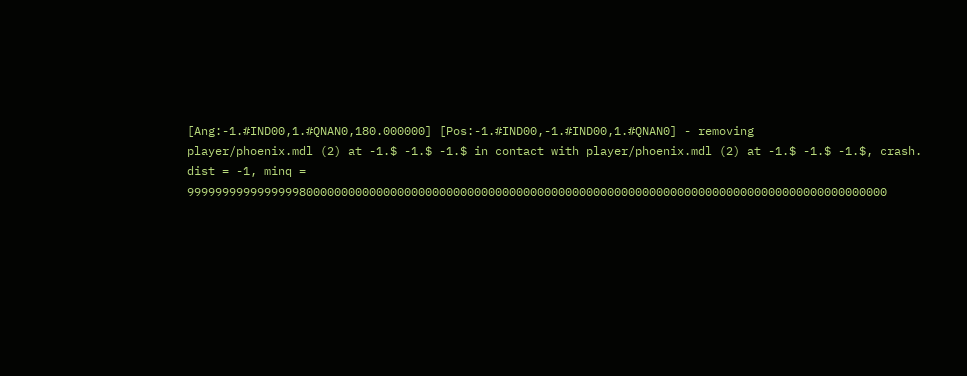[Ang:-1.#IND00,1.#QNAN0,180.000000] [Pos:-1.#IND00,-1.#IND00,1.#QNAN0] - removing
player/phoenix.mdl (2) at -1.$ -1.$ -1.$ in contact with player/phoenix.mdl (2) at -1.$ -1.$ -1.$, crash. dist = -1, minq = 9999999999999999800000000000000000000000000000000000000000000000000000000000000000000000000000000000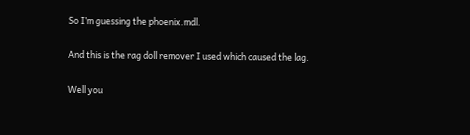So I’m guessing the phoenix.mdl.

And this is the rag doll remover I used which caused the lag.

Well you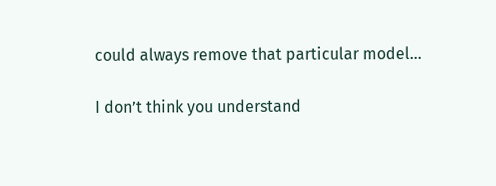could always remove that particular model…

I don’t think you understand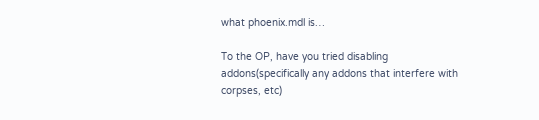what phoenix.mdl is…

To the OP, have you tried disabling addons(specifically any addons that interfere with corpses, etc)